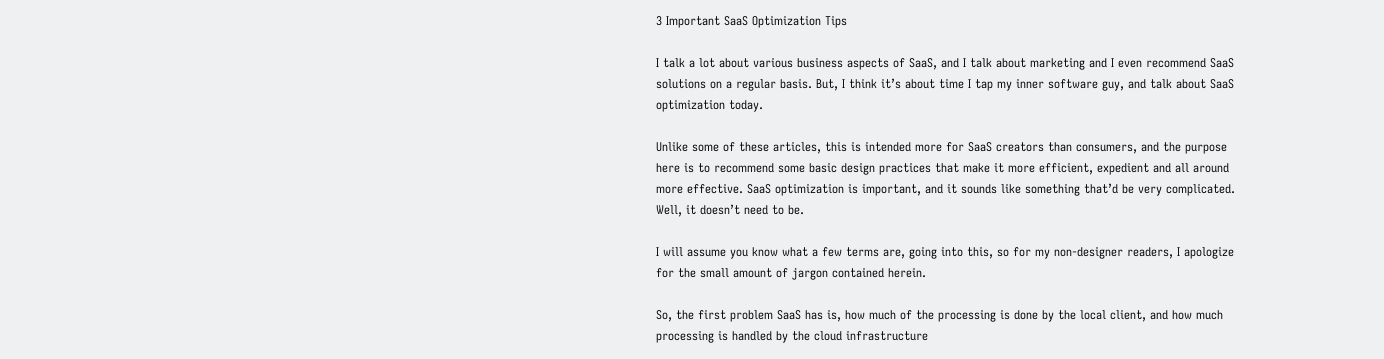3 Important SaaS Optimization Tips

I talk a lot about various business aspects of SaaS, and I talk about marketing and I even recommend SaaS solutions on a regular basis. But, I think it’s about time I tap my inner software guy, and talk about SaaS optimization today.

Unlike some of these articles, this is intended more for SaaS creators than consumers, and the purpose here is to recommend some basic design practices that make it more efficient, expedient and all around more effective. SaaS optimization is important, and it sounds like something that’d be very complicated. Well, it doesn’t need to be.

I will assume you know what a few terms are, going into this, so for my non-designer readers, I apologize for the small amount of jargon contained herein.

So, the first problem SaaS has is, how much of the processing is done by the local client, and how much processing is handled by the cloud infrastructure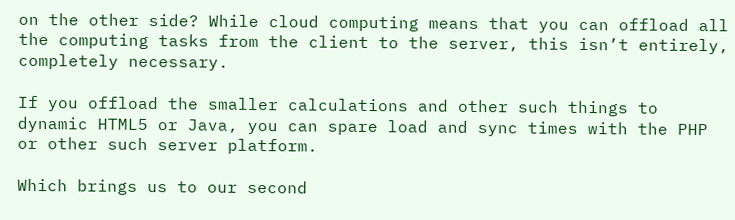on the other side? While cloud computing means that you can offload all the computing tasks from the client to the server, this isn’t entirely, completely necessary.

If you offload the smaller calculations and other such things to dynamic HTML5 or Java, you can spare load and sync times with the PHP or other such server platform.

Which brings us to our second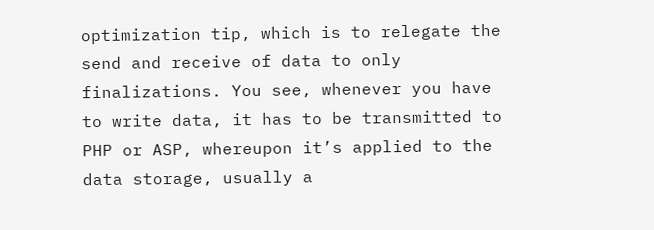optimization tip, which is to relegate the send and receive of data to only finalizations. You see, whenever you have to write data, it has to be transmitted to PHP or ASP, whereupon it’s applied to the data storage, usually a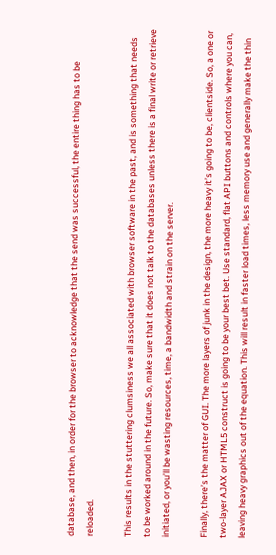database, and then, in order for the browser to acknowledge that the send was successful, the entire thing has to be reloaded.

This results in the stuttering clumsiness we all associated with browser software in the past, and is something that needs to be worked around in the future. So, make sure that it does not talk to the databases unless there is a final write or retrieve initiated, or you’ll be wasting resources, time, a bandwidth and strain on the server.

Finally, there’s the matter of GUI. The more layers of junk in the design, the more heavy it’s going to be, clientside. So, a one or two-layer AJAX or HTML5 construct is going to be your best bet. Use standard, flat API buttons and controls where you can, leaving heavy graphics out of the equation. This will result in faster load times, less memory use and generally make the thin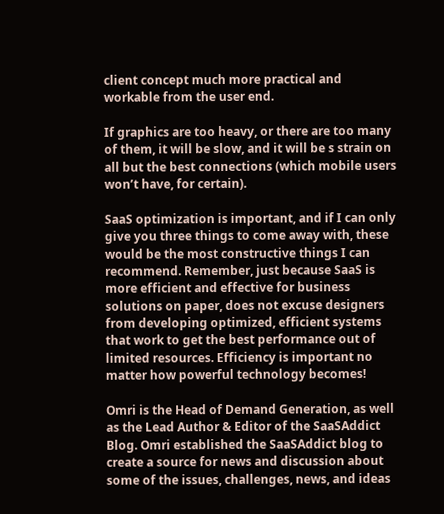client concept much more practical and workable from the user end.

If graphics are too heavy, or there are too many of them, it will be slow, and it will be s strain on all but the best connections (which mobile users won’t have, for certain).

SaaS optimization is important, and if I can only give you three things to come away with, these would be the most constructive things I can recommend. Remember, just because SaaS is more efficient and effective for business solutions on paper, does not excuse designers from developing optimized, efficient systems that work to get the best performance out of limited resources. Efficiency is important no matter how powerful technology becomes!

Omri is the Head of Demand Generation, as well as the Lead Author & Editor of the SaaSAddict Blog. Omri established the SaaSAddict blog to create a source for news and discussion about some of the issues, challenges, news, and ideas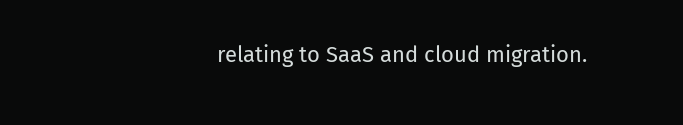relating to SaaS and cloud migration.